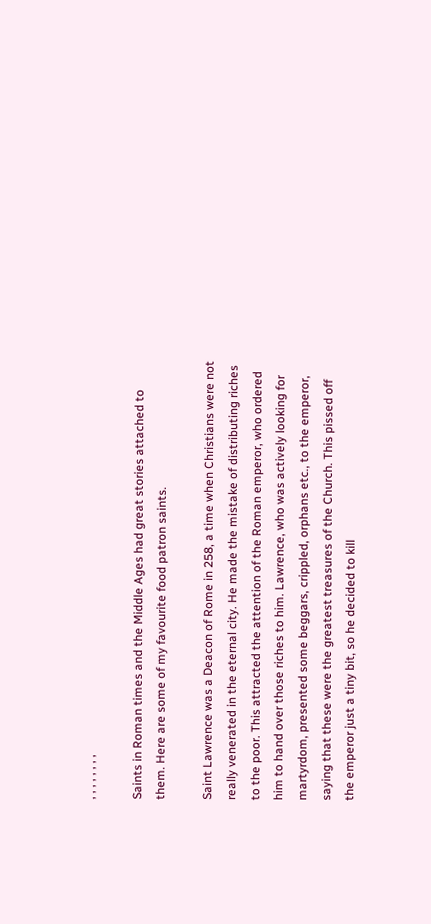, , , , , , , ,

Saints in Roman times and the Middle Ages had great stories attached to them. Here are some of my favourite food patron saints.

Saint Lawrence was a Deacon of Rome in 258, a time when Christians were not really venerated in the eternal city. He made the mistake of distributing riches to the poor. This attracted the attention of the Roman emperor, who ordered him to hand over those riches to him. Lawrence, who was actively looking for martyrdom, presented some beggars, crippled, orphans etc., to the emperor, saying that these were the greatest treasures of the Church. This pissed off the emperor just a tiny bit, so he decided to kill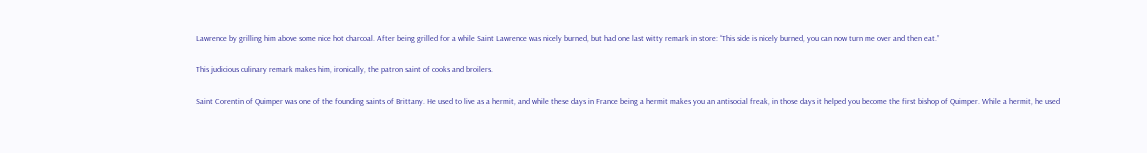Lawrence by grilling him above some nice hot charcoal. After being grilled for a while Saint Lawrence was nicely burned, but had one last witty remark in store: “This side is nicely burned, you can now turn me over and then eat.”

This judicious culinary remark makes him, ironically, the patron saint of cooks and broilers.

Saint Corentin of Quimper was one of the founding saints of Brittany. He used to live as a hermit, and while these days in France being a hermit makes you an antisocial freak, in those days it helped you become the first bishop of Quimper. While a hermit, he used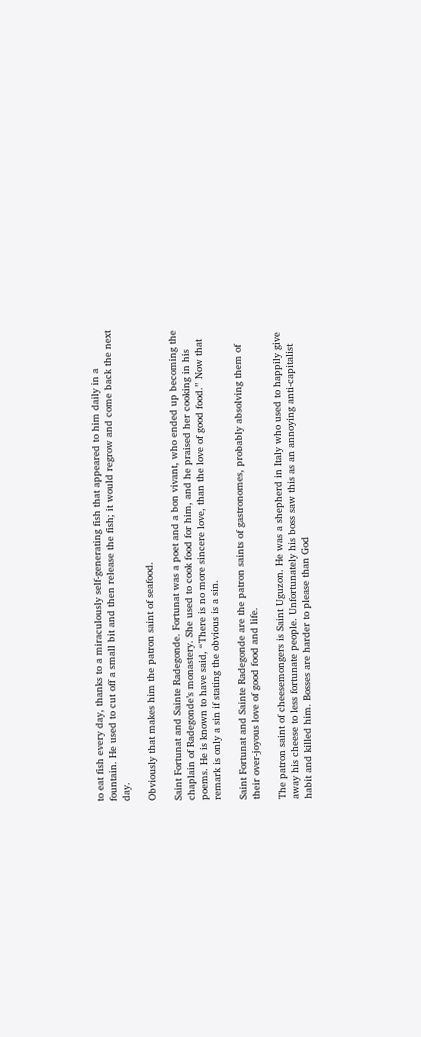to eat fish every day, thanks to a miraculously self-generating fish that appeared to him daily in a fountain. He used to cut off a small bit and then release the fish; it would regrow and come back the next day.

Obviously that makes him the patron saint of seafood.

Saint Fortunat and Sainte Radegonde. Fortunat was a poet and a bon vivant, who ended up becoming the chaplain of Radegonde’s monastery. She used to cook food for him, and he praised her cooking in his poems. He is known to have said, “There is no more sincere love, than the love of good food.” Now that remark is only a sin if stating the obvious is a sin.

Saint Fortunat and Sainte Radegonde are the patron saints of gastronomes, probably absolving them of their over-joyous love of good food and life.

The patron saint of cheesemongers is Saint Uguzon. He was a shepherd in Italy who used to happily give away his cheese to less fortunate people. Unfortunately his boss saw this as an annoying anti-capitalist habit and killed him. Bosses are harder to please than God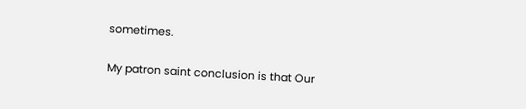sometimes.

My patron saint conclusion is that Our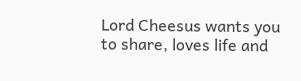Lord Cheesus wants you to share, loves life and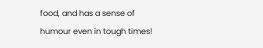food, and has a sense of humour even in tough times!